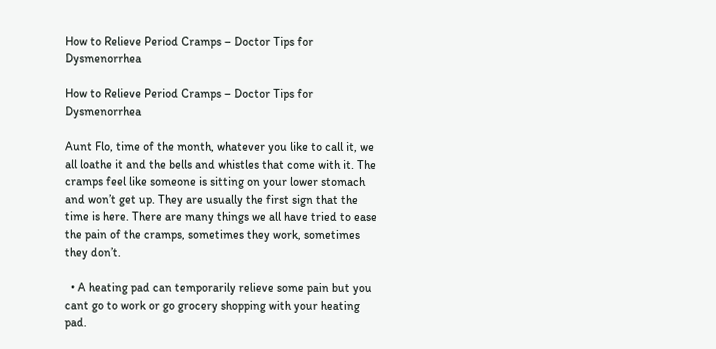How to Relieve Period Cramps – Doctor Tips for Dysmenorrhea

How to Relieve Period Cramps – Doctor Tips for Dysmenorrhea

Aunt Flo, time of the month, whatever you like to call it, we all loathe it and the bells and whistles that come with it. The cramps feel like someone is sitting on your lower stomach and won’t get up. They are usually the first sign that the time is here. There are many things we all have tried to ease the pain of the cramps, sometimes they work, sometimes they don’t.

  • A heating pad can temporarily relieve some pain but you cant go to work or go grocery shopping with your heating pad.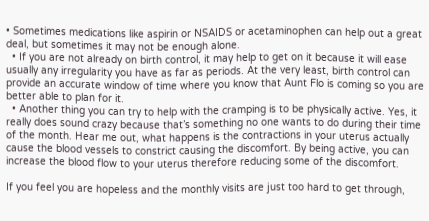• Sometimes medications like aspirin or NSAIDS or acetaminophen can help out a great deal, but sometimes it may not be enough alone.
  • If you are not already on birth control, it may help to get on it because it will ease usually any irregularity you have as far as periods. At the very least, birth control can provide an accurate window of time where you know that Aunt Flo is coming so you are better able to plan for it.
  • Another thing you can try to help with the cramping is to be physically active. Yes, it really does sound crazy because that’s something no one wants to do during their time of the month. Hear me out, what happens is the contractions in your uterus actually cause the blood vessels to constrict causing the discomfort. By being active, you can increase the blood flow to your uterus therefore reducing some of the discomfort.

If you feel you are hopeless and the monthly visits are just too hard to get through,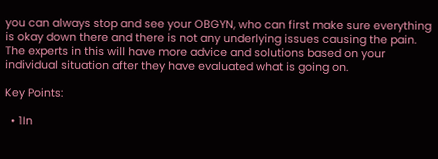you can always stop and see your OBGYN, who can first make sure everything is okay down there and there is not any underlying issues causing the pain. The experts in this will have more advice and solutions based on your individual situation after they have evaluated what is going on.

Key Points:

  • 1In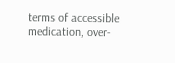terms of accessible medication, over-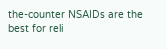the-counter NSAIDs are the best for reli